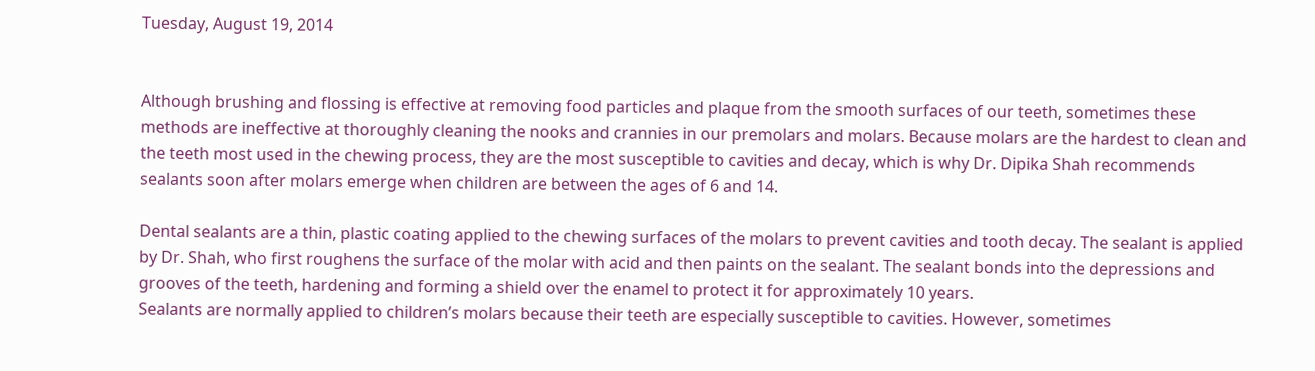Tuesday, August 19, 2014


Although brushing and flossing is effective at removing food particles and plaque from the smooth surfaces of our teeth, sometimes these methods are ineffective at thoroughly cleaning the nooks and crannies in our premolars and molars. Because molars are the hardest to clean and the teeth most used in the chewing process, they are the most susceptible to cavities and decay, which is why Dr. Dipika Shah recommends sealants soon after molars emerge when children are between the ages of 6 and 14.

Dental sealants are a thin, plastic coating applied to the chewing surfaces of the molars to prevent cavities and tooth decay. The sealant is applied by Dr. Shah, who first roughens the surface of the molar with acid and then paints on the sealant. The sealant bonds into the depressions and grooves of the teeth, hardening and forming a shield over the enamel to protect it for approximately 10 years.
Sealants are normally applied to children’s molars because their teeth are especially susceptible to cavities. However, sometimes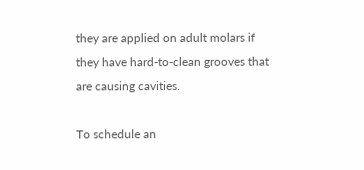they are applied on adult molars if they have hard-to-clean grooves that are causing cavities.

To schedule an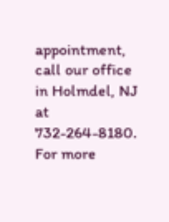appointment, call our office in Holmdel, NJ at 732-264-8180. For more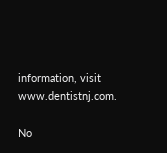information, visit www.dentistnj.com.

No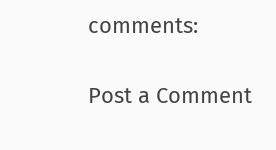comments:

Post a Comment